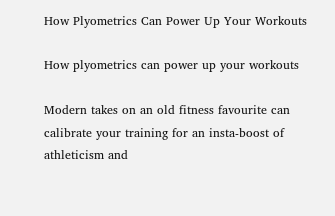How Plyometrics Can Power Up Your Workouts

How plyometrics can power up your workouts

Modern takes on an old fitness favourite can calibrate your training for an insta-boost of athleticism and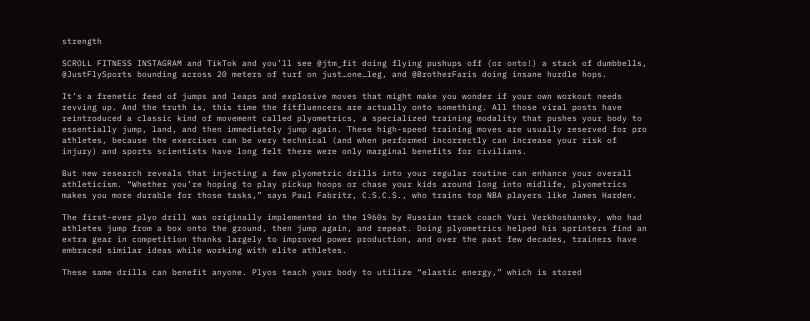strength

SCROLL FITNESS INSTAGRAM and TikTok and you’ll see @jtm_fit doing flying pushups off (or onto!) a stack of dumbbells, @JustFlySports bounding across 20 meters of turf on just…one…leg, and @BrotherFaris doing insane hurdle hops.

It’s a frenetic feed of jumps and leaps and explosive moves that might make you wonder if your own workout needs revving up. And the truth is, this time the fitfluencers are actually onto something. All those viral posts have reintroduced a classic kind of movement called plyometrics, a specialized training modality that pushes your body to essentially jump, land, and then immediately jump again. These high-speed training moves are usually reserved for pro athletes, because the exercises can be very technical (and when performed incorrectly can increase your risk of injury) and sports scientists have long felt there were only marginal benefits for civilians.

But new research reveals that injecting a few plyometric drills into your regular routine can enhance your overall athleticism. “Whether you’re hoping to play pickup hoops or chase your kids around long into midlife, plyometrics makes you more durable for those tasks,” says Paul Fabritz, C.S.C.S., who trains top NBA players like James Harden.

The first-ever plyo drill was originally implemented in the 1960s by Russian track coach Yuri Verkhoshansky, who had athletes jump from a box onto the ground, then jump again, and repeat. Doing plyometrics helped his sprinters find an extra gear in competition thanks largely to improved power production, and over the past few decades, trainers have embraced similar ideas while working with elite athletes.

These same drills can benefit anyone. Plyos teach your body to utilize “elastic energy,” which is stored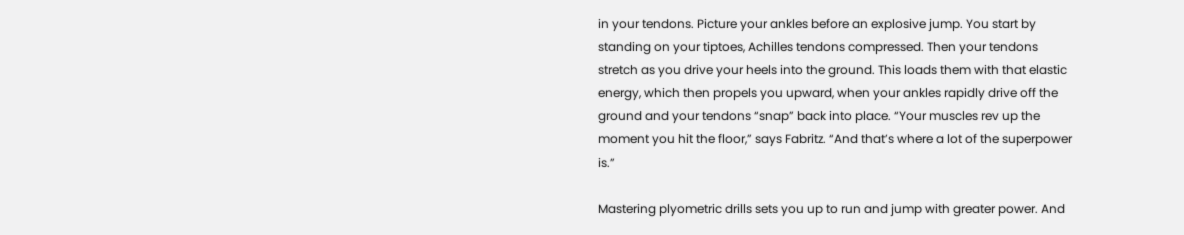in your tendons. Picture your ankles before an explosive jump. You start by standing on your tiptoes, Achilles tendons compressed. Then your tendons stretch as you drive your heels into the ground. This loads them with that elastic energy, which then propels you upward, when your ankles rapidly drive off the ground and your tendons “snap” back into place. “Your muscles rev up the moment you hit the floor,” says Fabritz. “And that’s where a lot of the superpower is.”

Mastering plyometric drills sets you up to run and jump with greater power. And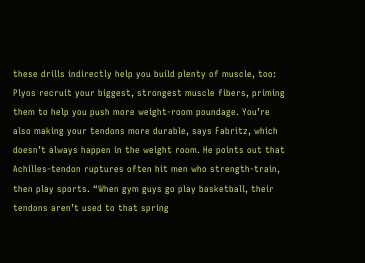these drills indirectly help you build plenty of muscle, too: Plyos recruit your biggest, strongest muscle fibers, priming them to help you push more weight-room poundage. You’re also making your tendons more durable, says Fabritz, which doesn’t always happen in the weight room. He points out that Achilles-tendon ruptures often hit men who strength-train, then play sports. “When gym guys go play basketball, their tendons aren’t used to that spring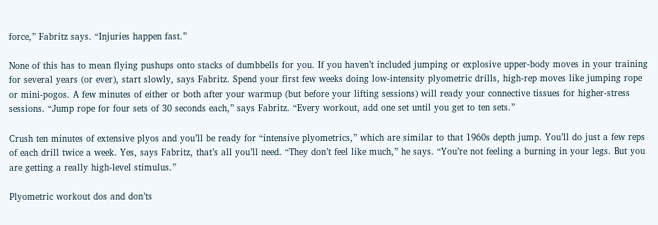force,” Fabritz says. “Injuries happen fast.”

None of this has to mean flying pushups onto stacks of dumbbells for you. If you haven’t included jumping or explosive upper-body moves in your training for several years (or ever), start slowly, says Fabritz. Spend your first few weeks doing low-intensity plyometric drills, high-rep moves like jumping rope or mini-pogos. A few minutes of either or both after your warmup (but before your lifting sessions) will ready your connective tissues for higher-stress sessions. “Jump rope for four sets of 30 seconds each,” says Fabritz. “Every workout, add one set until you get to ten sets.”

Crush ten minutes of extensive plyos and you’ll be ready for “intensive plyometrics,” which are similar to that 1960s depth jump. You’ll do just a few reps of each drill twice a week. Yes, says Fabritz, that’s all you’ll need. “They don’t feel like much,” he says. “You’re not feeling a burning in your legs. But you are getting a really high-level stimulus.”

Plyometric workout dos and don’ts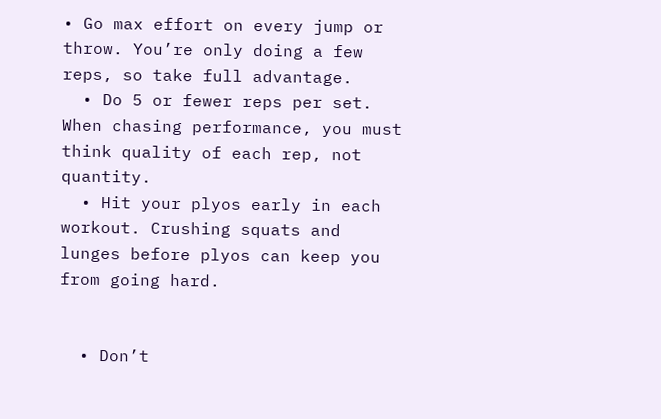• Go max effort on every jump or throw. You’re only doing a few reps, so take full advantage.
  • Do 5 or fewer reps per set. When chasing performance, you must think quality of each rep, not quantity.
  • Hit your plyos early in each workout. Crushing squats and lunges before plyos can keep you from going hard.


  • Don’t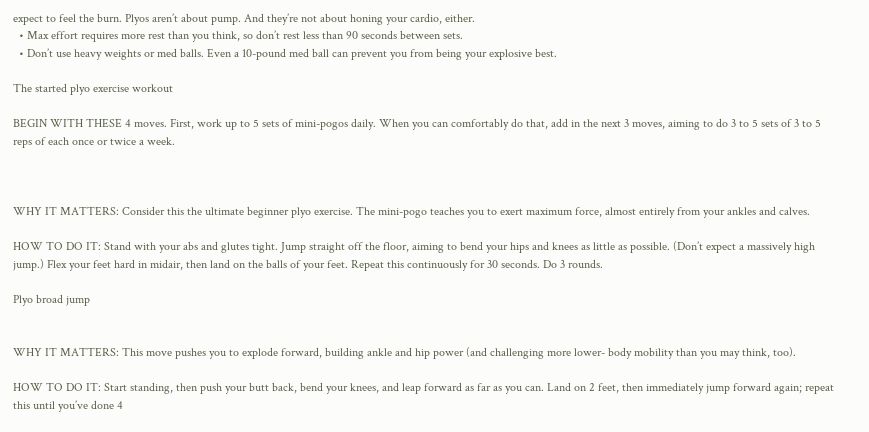expect to feel the burn. Plyos aren’t about pump. And they’re not about honing your cardio, either.
  • Max effort requires more rest than you think, so don’t rest less than 90 seconds between sets.
  • Don’t use heavy weights or med balls. Even a 10-pound med ball can prevent you from being your explosive best.

The started plyo exercise workout

BEGIN WITH THESE 4 moves. First, work up to 5 sets of mini-pogos daily. When you can comfortably do that, add in the next 3 moves, aiming to do 3 to 5 sets of 3 to 5 reps of each once or twice a week.



WHY IT MATTERS: Consider this the ultimate beginner plyo exercise. The mini-pogo teaches you to exert maximum force, almost entirely from your ankles and calves.

HOW TO DO IT: Stand with your abs and glutes tight. Jump straight off the floor, aiming to bend your hips and knees as little as possible. (Don’t expect a massively high jump.) Flex your feet hard in midair, then land on the balls of your feet. Repeat this continuously for 30 seconds. Do 3 rounds.

Plyo broad jump


WHY IT MATTERS: This move pushes you to explode forward, building ankle and hip power (and challenging more lower- body mobility than you may think, too).

HOW TO DO IT: Start standing, then push your butt back, bend your knees, and leap forward as far as you can. Land on 2 feet, then immediately jump forward again; repeat this until you’ve done 4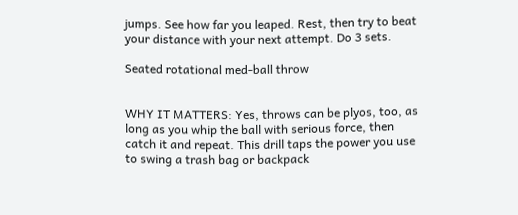jumps. See how far you leaped. Rest, then try to beat your distance with your next attempt. Do 3 sets.

Seated rotational med-ball throw


WHY IT MATTERS: Yes, throws can be plyos, too, as long as you whip the ball with serious force, then catch it and repeat. This drill taps the power you use to swing a trash bag or backpack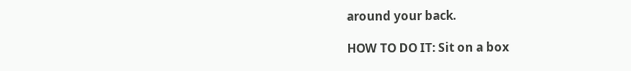around your back.

HOW TO DO IT: Sit on a box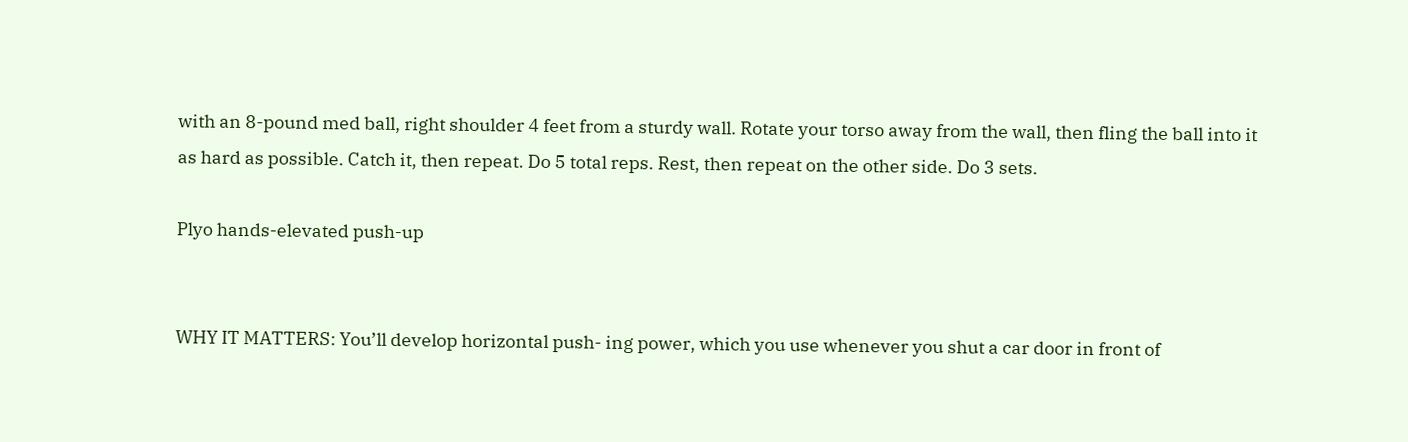with an 8-pound med ball, right shoulder 4 feet from a sturdy wall. Rotate your torso away from the wall, then fling the ball into it as hard as possible. Catch it, then repeat. Do 5 total reps. Rest, then repeat on the other side. Do 3 sets.

Plyo hands-elevated push-up


WHY IT MATTERS: You’ll develop horizontal push- ing power, which you use whenever you shut a car door in front of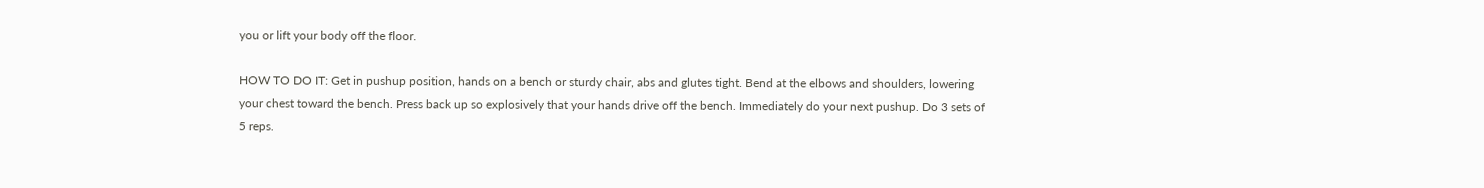you or lift your body off the floor.

HOW TO DO IT: Get in pushup position, hands on a bench or sturdy chair, abs and glutes tight. Bend at the elbows and shoulders, lowering your chest toward the bench. Press back up so explosively that your hands drive off the bench. Immediately do your next pushup. Do 3 sets of 5 reps.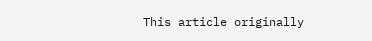This article originally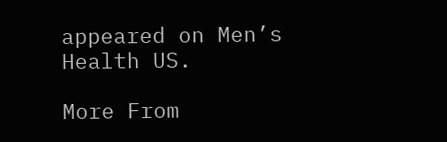appeared on Men’s Health US.

More From